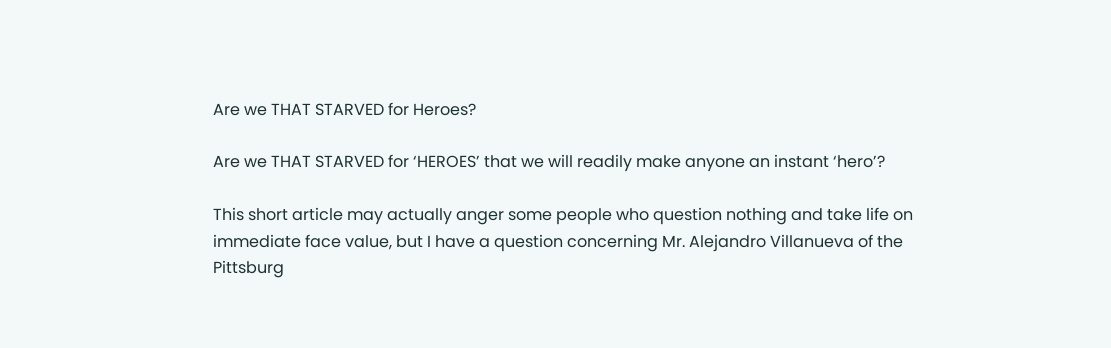Are we THAT STARVED for Heroes?

Are we THAT STARVED for ‘HEROES’ that we will readily make anyone an instant ‘hero’?

This short article may actually anger some people who question nothing and take life on immediate face value, but I have a question concerning Mr. Alejandro Villanueva of the Pittsburg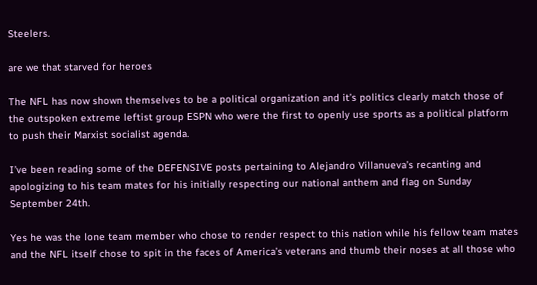Steelers.

are we that starved for heroes

The NFL has now shown themselves to be a political organization and it’s politics clearly match those of the outspoken extreme leftist group ESPN who were the first to openly use sports as a political platform to push their Marxist socialist agenda.

I’ve been reading some of the DEFENSIVE posts pertaining to Alejandro Villanueva’s recanting and apologizing to his team mates for his initially respecting our national anthem and flag on Sunday September 24th.

Yes he was the lone team member who chose to render respect to this nation while his fellow team mates and the NFL itself chose to spit in the faces of America’s veterans and thumb their noses at all those who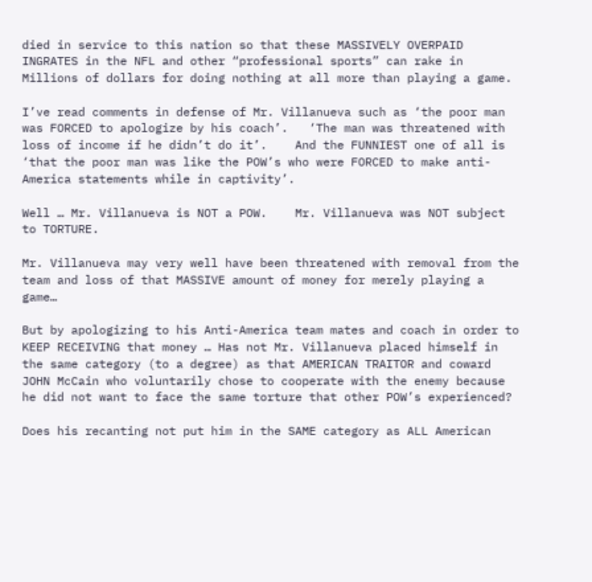died in service to this nation so that these MASSIVELY OVERPAID INGRATES in the NFL and other “professional sports” can rake in Millions of dollars for doing nothing at all more than playing a game.

I’ve read comments in defense of Mr. Villanueva such as ‘the poor man was FORCED to apologize by his coach’.   ‘The man was threatened with loss of income if he didn’t do it’.    And the FUNNIEST one of all is ‘that the poor man was like the POW’s who were FORCED to make anti-America statements while in captivity’.

Well … Mr. Villanueva is NOT a POW.    Mr. Villanueva was NOT subject to TORTURE.

Mr. Villanueva may very well have been threatened with removal from the team and loss of that MASSIVE amount of money for merely playing a game…

But by apologizing to his Anti-America team mates and coach in order to KEEP RECEIVING that money … Has not Mr. Villanueva placed himself in the same category (to a degree) as that AMERICAN TRAITOR and coward JOHN McCain who voluntarily chose to cooperate with the enemy because he did not want to face the same torture that other POW’s experienced?

Does his recanting not put him in the SAME category as ALL American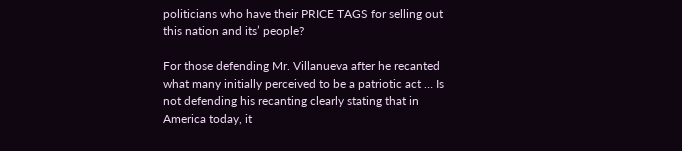politicians who have their PRICE TAGS for selling out this nation and its’ people?

For those defending Mr. Villanueva after he recanted what many initially perceived to be a patriotic act … Is not defending his recanting clearly stating that in America today, it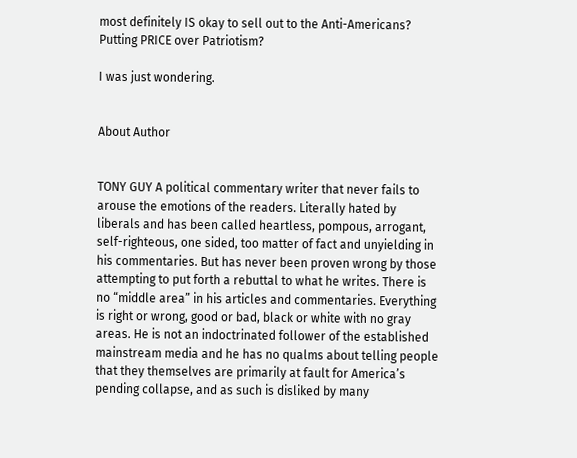most definitely IS okay to sell out to the Anti-Americans?   Putting PRICE over Patriotism?

I was just wondering.


About Author


TONY GUY A political commentary writer that never fails to arouse the emotions of the readers. Literally hated by liberals and has been called heartless, pompous, arrogant, self-righteous, one sided, too matter of fact and unyielding in his commentaries. But has never been proven wrong by those attempting to put forth a rebuttal to what he writes. There is no “middle area” in his articles and commentaries. Everything is right or wrong, good or bad, black or white with no gray areas. He is not an indoctrinated follower of the established mainstream media and he has no qualms about telling people that they themselves are primarily at fault for America’s pending collapse, and as such is disliked by many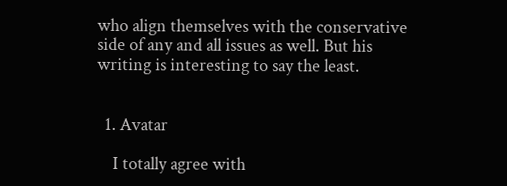who align themselves with the conservative side of any and all issues as well. But his writing is interesting to say the least.


  1. Avatar

    I totally agree with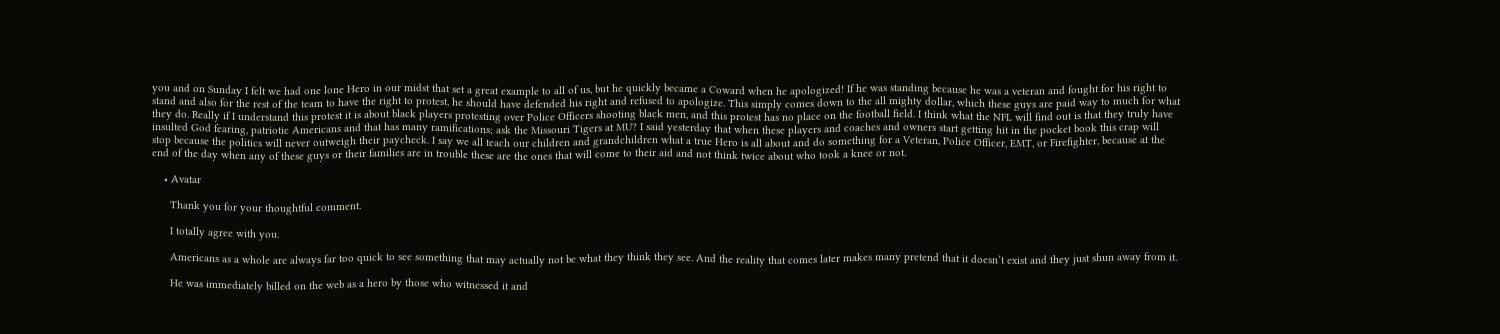you and on Sunday I felt we had one lone Hero in our midst that set a great example to all of us, but he quickly became a Coward when he apologized! If he was standing because he was a veteran and fought for his right to stand and also for the rest of the team to have the right to protest, he should have defended his right and refused to apologize. This simply comes down to the all mighty dollar, which these guys are paid way to much for what they do. Really if I understand this protest it is about black players protesting over Police Officers shooting black men, and this protest has no place on the football field. I think what the NFL will find out is that they truly have insulted God fearing, patriotic Americans and that has many ramifications; ask the Missouri Tigers at MU? I said yesterday that when these players and coaches and owners start getting hit in the pocket book this crap will stop because the politics will never outweigh their paycheck. I say we all teach our children and grandchildren what a true Hero is all about and do something for a Veteran, Police Officer, EMT, or Firefighter, because at the end of the day when any of these guys or their families are in trouble these are the ones that will come to their aid and not think twice about who took a knee or not.

    • Avatar

      Thank you for your thoughtful comment.

      I totally agree with you.

      Americans as a whole are always far too quick to see something that may actually not be what they think they see. And the reality that comes later makes many pretend that it doesn’t exist and they just shun away from it.

      He was immediately billed on the web as a hero by those who witnessed it and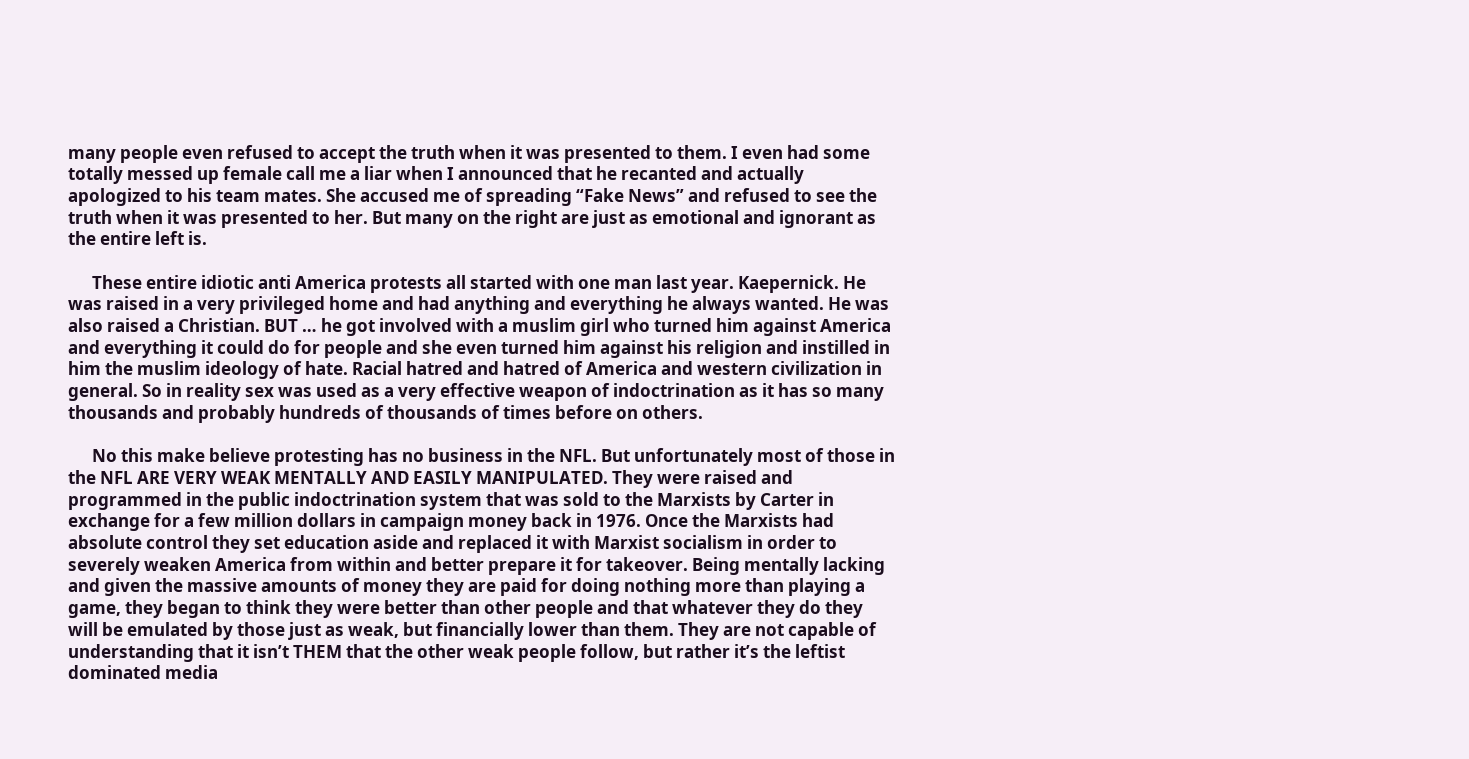many people even refused to accept the truth when it was presented to them. I even had some totally messed up female call me a liar when I announced that he recanted and actually apologized to his team mates. She accused me of spreading “Fake News” and refused to see the truth when it was presented to her. But many on the right are just as emotional and ignorant as the entire left is.

      These entire idiotic anti America protests all started with one man last year. Kaepernick. He was raised in a very privileged home and had anything and everything he always wanted. He was also raised a Christian. BUT … he got involved with a muslim girl who turned him against America and everything it could do for people and she even turned him against his religion and instilled in him the muslim ideology of hate. Racial hatred and hatred of America and western civilization in general. So in reality sex was used as a very effective weapon of indoctrination as it has so many thousands and probably hundreds of thousands of times before on others.

      No this make believe protesting has no business in the NFL. But unfortunately most of those in the NFL ARE VERY WEAK MENTALLY AND EASILY MANIPULATED. They were raised and programmed in the public indoctrination system that was sold to the Marxists by Carter in exchange for a few million dollars in campaign money back in 1976. Once the Marxists had absolute control they set education aside and replaced it with Marxist socialism in order to severely weaken America from within and better prepare it for takeover. Being mentally lacking and given the massive amounts of money they are paid for doing nothing more than playing a game, they began to think they were better than other people and that whatever they do they will be emulated by those just as weak, but financially lower than them. They are not capable of understanding that it isn’t THEM that the other weak people follow, but rather it’s the leftist dominated media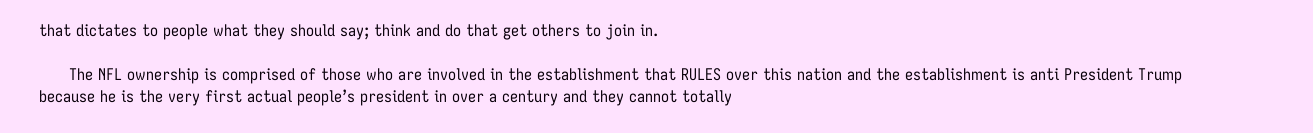that dictates to people what they should say; think and do that get others to join in.

      The NFL ownership is comprised of those who are involved in the establishment that RULES over this nation and the establishment is anti President Trump because he is the very first actual people’s president in over a century and they cannot totally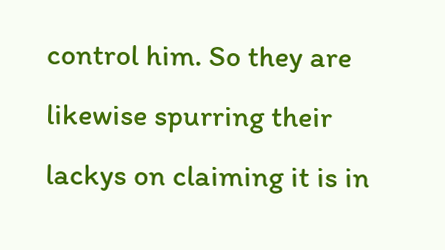control him. So they are likewise spurring their lackys on claiming it is in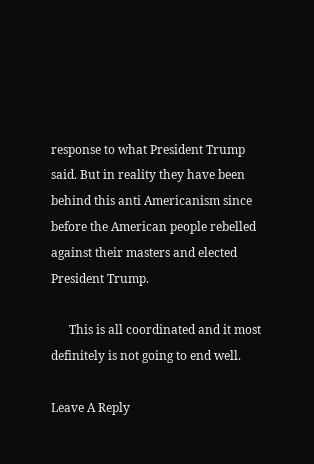response to what President Trump said. But in reality they have been behind this anti Americanism since before the American people rebelled against their masters and elected President Trump.

      This is all coordinated and it most definitely is not going to end well.

Leave A Reply